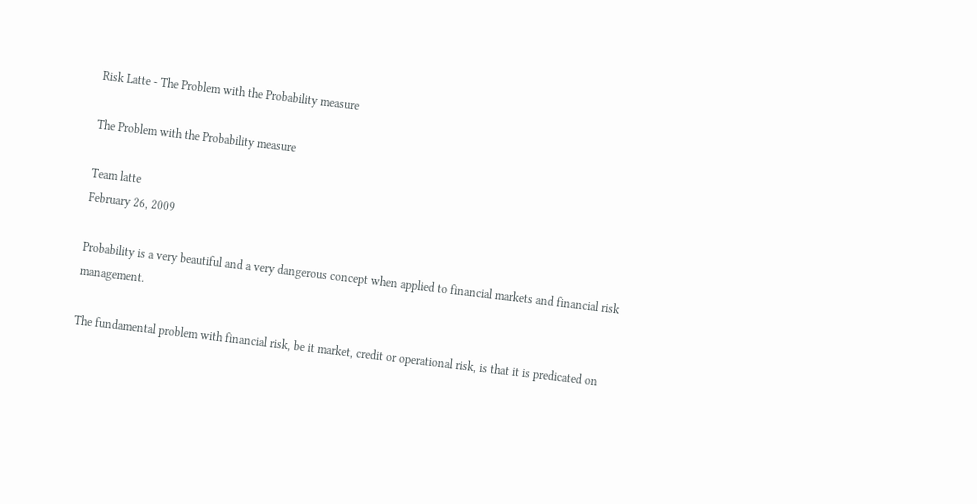Risk Latte - The Problem with the Probability measure

The Problem with the Probability measure

Team latte
February 26, 2009

Probability is a very beautiful and a very dangerous concept when applied to financial markets and financial risk management.

The fundamental problem with financial risk, be it market, credit or operational risk, is that it is predicated on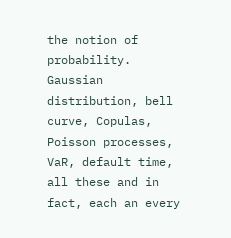the notion of probability. Gaussian distribution, bell curve, Copulas, Poisson processes, VaR, default time, all these and in fact, each an every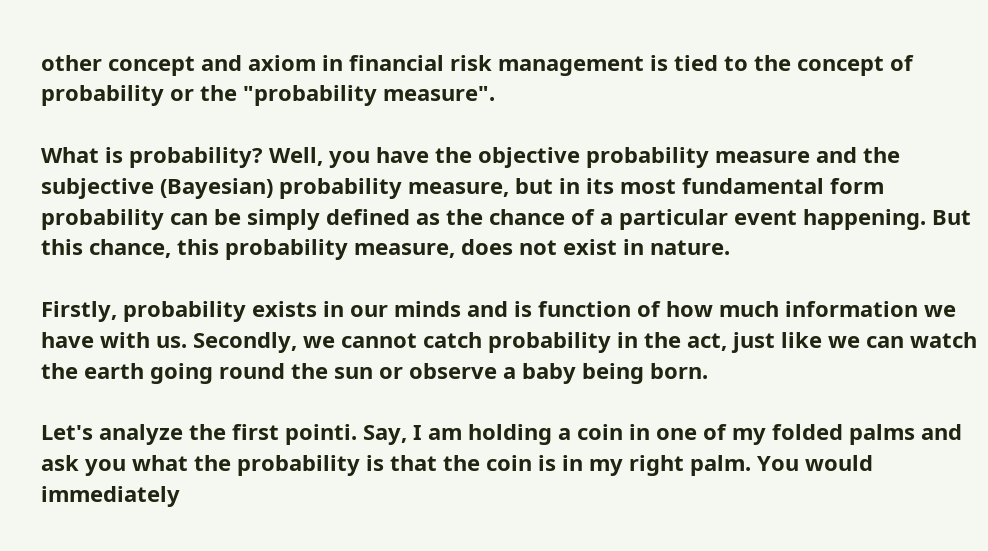other concept and axiom in financial risk management is tied to the concept of probability or the "probability measure".

What is probability? Well, you have the objective probability measure and the subjective (Bayesian) probability measure, but in its most fundamental form probability can be simply defined as the chance of a particular event happening. But this chance, this probability measure, does not exist in nature.

Firstly, probability exists in our minds and is function of how much information we have with us. Secondly, we cannot catch probability in the act, just like we can watch the earth going round the sun or observe a baby being born.

Let's analyze the first pointi. Say, I am holding a coin in one of my folded palms and ask you what the probability is that the coin is in my right palm. You would immediately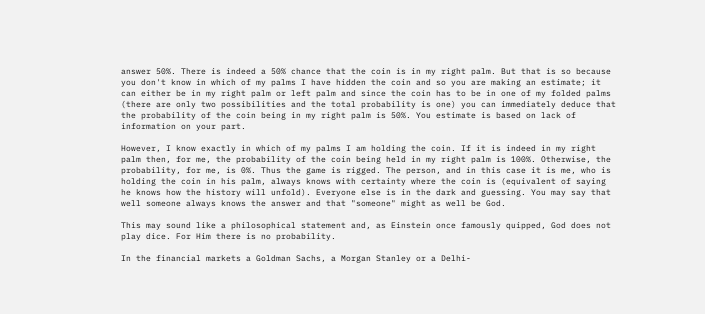answer 50%. There is indeed a 50% chance that the coin is in my right palm. But that is so because you don't know in which of my palms I have hidden the coin and so you are making an estimate; it can either be in my right palm or left palm and since the coin has to be in one of my folded palms (there are only two possibilities and the total probability is one) you can immediately deduce that the probability of the coin being in my right palm is 50%. You estimate is based on lack of information on your part.

However, I know exactly in which of my palms I am holding the coin. If it is indeed in my right palm then, for me, the probability of the coin being held in my right palm is 100%. Otherwise, the probability, for me, is 0%. Thus the game is rigged. The person, and in this case it is me, who is holding the coin in his palm, always knows with certainty where the coin is (equivalent of saying he knows how the history will unfold). Everyone else is in the dark and guessing. You may say that well someone always knows the answer and that "someone" might as well be God.

This may sound like a philosophical statement and, as Einstein once famously quipped, God does not play dice. For Him there is no probability.

In the financial markets a Goldman Sachs, a Morgan Stanley or a Delhi-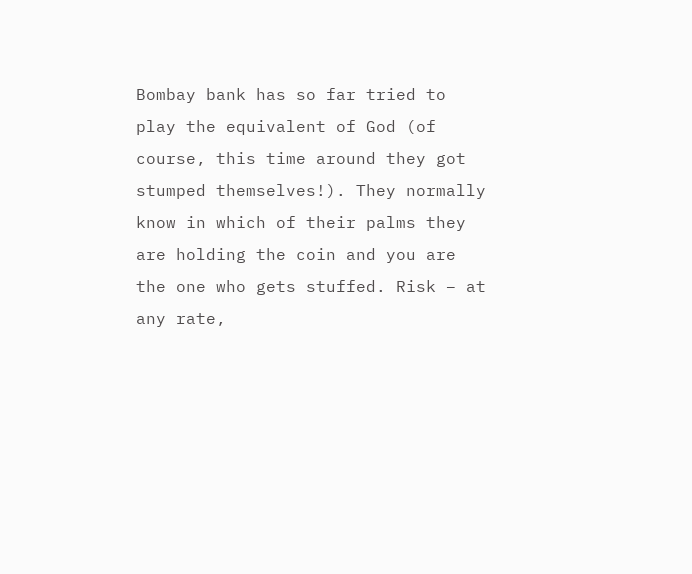Bombay bank has so far tried to play the equivalent of God (of course, this time around they got stumped themselves!). They normally know in which of their palms they are holding the coin and you are the one who gets stuffed. Risk – at any rate,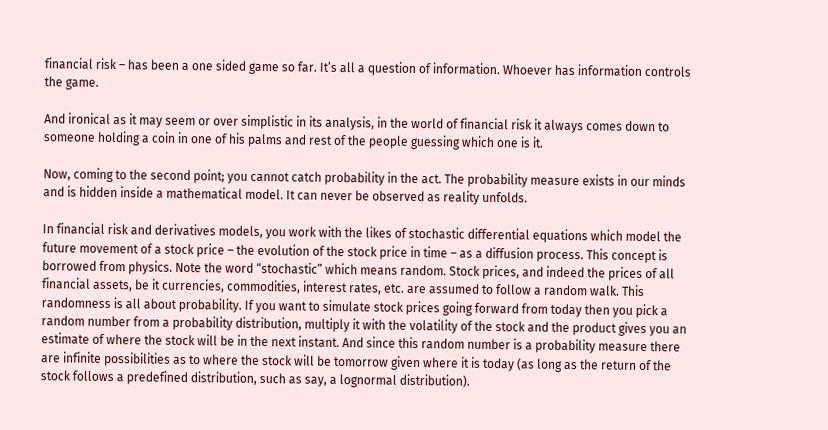financial risk – has been a one sided game so far. It’s all a question of information. Whoever has information controls the game.

And ironical as it may seem or over simplistic in its analysis, in the world of financial risk it always comes down to someone holding a coin in one of his palms and rest of the people guessing which one is it.

Now, coming to the second point; you cannot catch probability in the act. The probability measure exists in our minds and is hidden inside a mathematical model. It can never be observed as reality unfolds.

In financial risk and derivatives models, you work with the likes of stochastic differential equations which model the future movement of a stock price – the evolution of the stock price in time – as a diffusion process. This concept is borrowed from physics. Note the word “stochastic” which means random. Stock prices, and indeed the prices of all financial assets, be it currencies, commodities, interest rates, etc. are assumed to follow a random walk. This randomness is all about probability. If you want to simulate stock prices going forward from today then you pick a random number from a probability distribution, multiply it with the volatility of the stock and the product gives you an estimate of where the stock will be in the next instant. And since this random number is a probability measure there are infinite possibilities as to where the stock will be tomorrow given where it is today (as long as the return of the stock follows a predefined distribution, such as say, a lognormal distribution).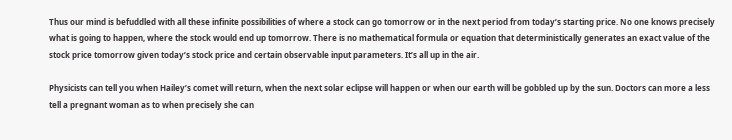Thus our mind is befuddled with all these infinite possibilities of where a stock can go tomorrow or in the next period from today’s starting price. No one knows precisely what is going to happen, where the stock would end up tomorrow. There is no mathematical formula or equation that deterministically generates an exact value of the stock price tomorrow given today’s stock price and certain observable input parameters. It’s all up in the air.

Physicists can tell you when Hailey’s comet will return, when the next solar eclipse will happen or when our earth will be gobbled up by the sun. Doctors can more a less tell a pregnant woman as to when precisely she can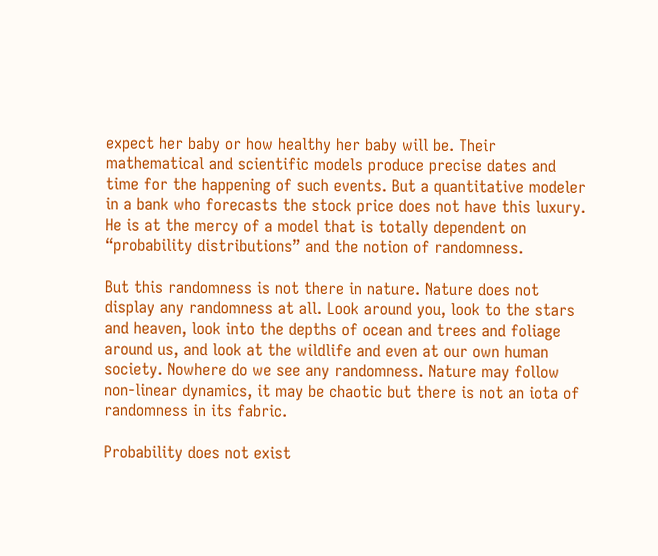expect her baby or how healthy her baby will be. Their mathematical and scientific models produce precise dates and time for the happening of such events. But a quantitative modeler in a bank who forecasts the stock price does not have this luxury. He is at the mercy of a model that is totally dependent on “probability distributions” and the notion of randomness.

But this randomness is not there in nature. Nature does not display any randomness at all. Look around you, look to the stars and heaven, look into the depths of ocean and trees and foliage around us, and look at the wildlife and even at our own human society. Nowhere do we see any randomness. Nature may follow non-linear dynamics, it may be chaotic but there is not an iota of randomness in its fabric.

Probability does not exist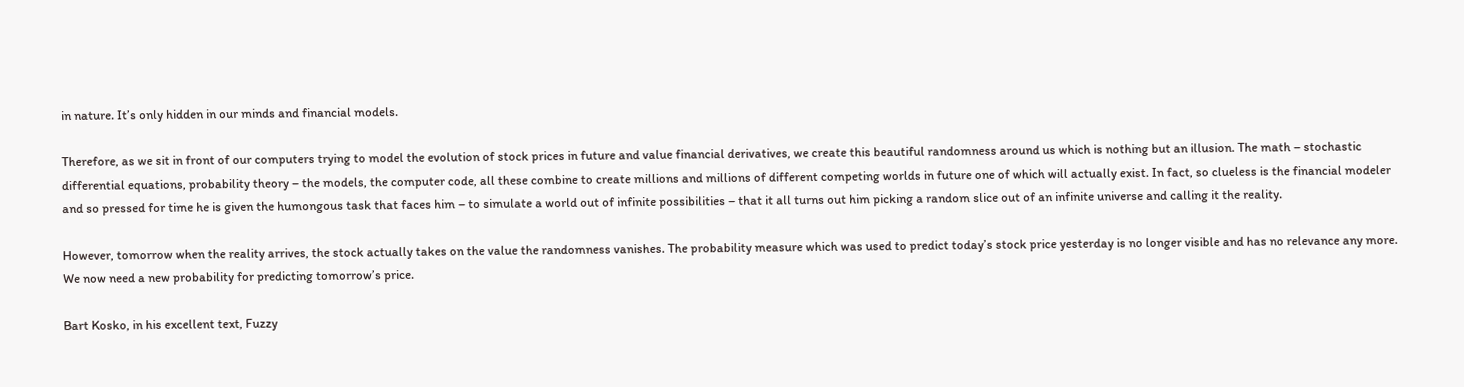in nature. It’s only hidden in our minds and financial models.

Therefore, as we sit in front of our computers trying to model the evolution of stock prices in future and value financial derivatives, we create this beautiful randomness around us which is nothing but an illusion. The math – stochastic differential equations, probability theory – the models, the computer code, all these combine to create millions and millions of different competing worlds in future one of which will actually exist. In fact, so clueless is the financial modeler and so pressed for time he is given the humongous task that faces him – to simulate a world out of infinite possibilities – that it all turns out him picking a random slice out of an infinite universe and calling it the reality.

However, tomorrow when the reality arrives, the stock actually takes on the value the randomness vanishes. The probability measure which was used to predict today’s stock price yesterday is no longer visible and has no relevance any more. We now need a new probability for predicting tomorrow’s price.

Bart Kosko, in his excellent text, Fuzzy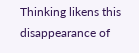Thinking likens this disappearance of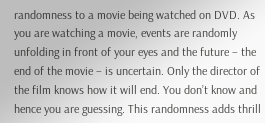randomness to a movie being watched on DVD. As you are watching a movie, events are randomly unfolding in front of your eyes and the future – the end of the movie – is uncertain. Only the director of the film knows how it will end. You don’t know and hence you are guessing. This randomness adds thrill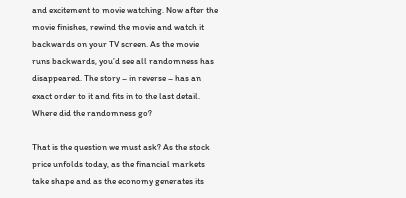and excitement to movie watching. Now after the movie finishes, rewind the movie and watch it backwards on your TV screen. As the movie runs backwards, you’d see all randomness has disappeared. The story – in reverse – has an exact order to it and fits in to the last detail. Where did the randomness go?

That is the question we must ask? As the stock price unfolds today, as the financial markets take shape and as the economy generates its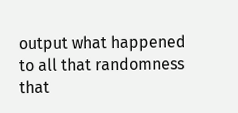output what happened to all that randomness that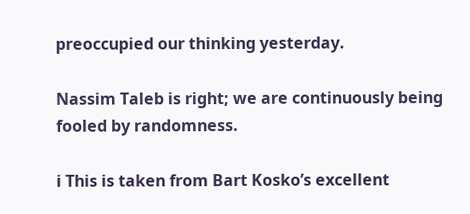preoccupied our thinking yesterday.

Nassim Taleb is right; we are continuously being fooled by randomness.

i This is taken from Bart Kosko’s excellent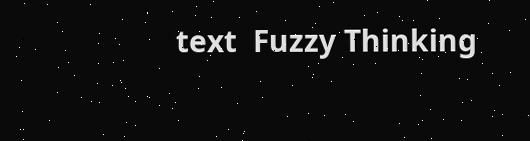text  Fuzzy Thinking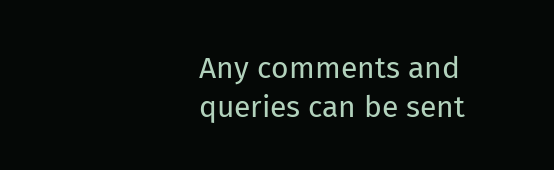Any comments and queries can be sent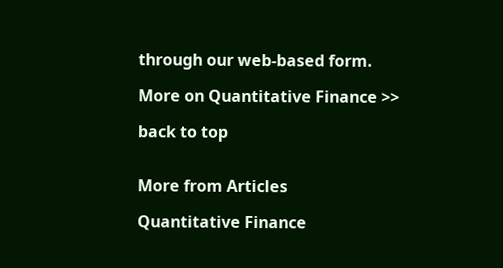through our web-based form.

More on Quantitative Finance >>

back to top


More from Articles

Quantitative Finance